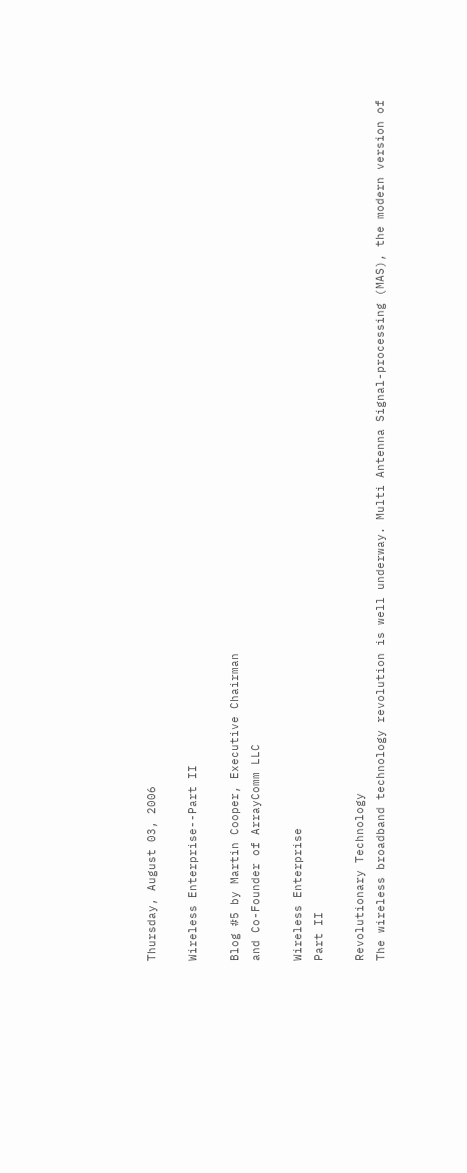Thursday, August 03, 2006

Wireless Enterprise--Part II

Blog #5 by Martin Cooper, Executive Chairman
and Co-Founder of ArrayComm LLC

Wireless Enterprise
Part II

Revolutionary Technology
The wireless broadband technology revolution is well underway. Multi Antenna Signal-processing (MAS), the modern version of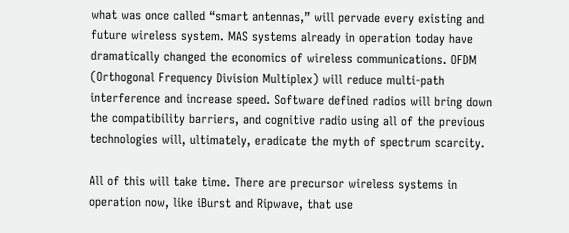what was once called “smart antennas,” will pervade every existing and future wireless system. MAS systems already in operation today have dramatically changed the economics of wireless communications. OFDM (Orthogonal Frequency Division Multiplex) will reduce multi-path interference and increase speed. Software defined radios will bring down the compatibility barriers, and cognitive radio using all of the previous technologies will, ultimately, eradicate the myth of spectrum scarcity.

All of this will take time. There are precursor wireless systems in operation now, like iBurst and Ripwave, that use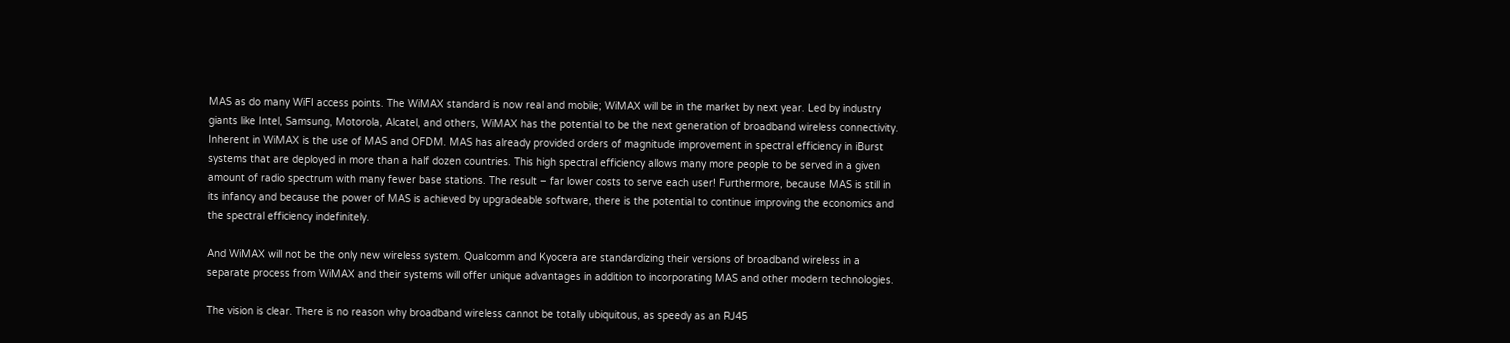MAS as do many WiFI access points. The WiMAX standard is now real and mobile; WiMAX will be in the market by next year. Led by industry giants like Intel, Samsung, Motorola, Alcatel, and others, WiMAX has the potential to be the next generation of broadband wireless connectivity. Inherent in WiMAX is the use of MAS and OFDM. MAS has already provided orders of magnitude improvement in spectral efficiency in iBurst systems that are deployed in more than a half dozen countries. This high spectral efficiency allows many more people to be served in a given amount of radio spectrum with many fewer base stations. The result – far lower costs to serve each user! Furthermore, because MAS is still in its infancy and because the power of MAS is achieved by upgradeable software, there is the potential to continue improving the economics and the spectral efficiency indefinitely.

And WiMAX will not be the only new wireless system. Qualcomm and Kyocera are standardizing their versions of broadband wireless in a separate process from WiMAX and their systems will offer unique advantages in addition to incorporating MAS and other modern technologies.

The vision is clear. There is no reason why broadband wireless cannot be totally ubiquitous, as speedy as an RJ45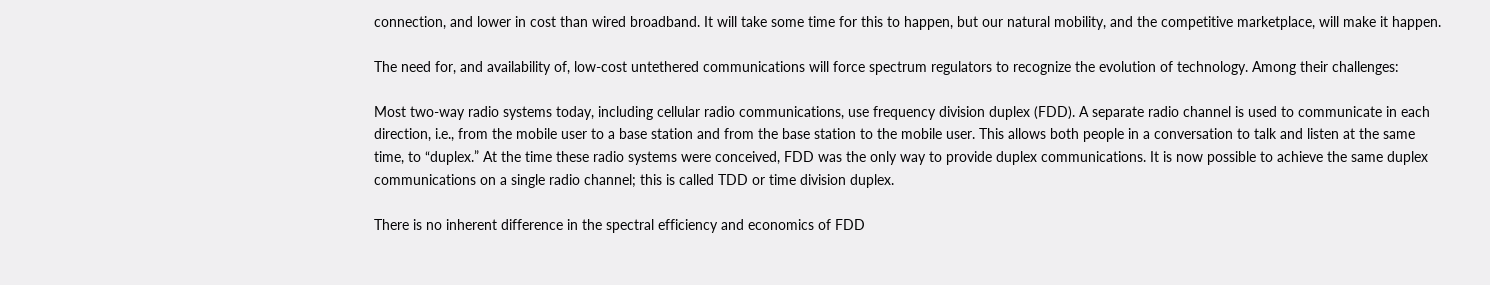connection, and lower in cost than wired broadband. It will take some time for this to happen, but our natural mobility, and the competitive marketplace, will make it happen.

The need for, and availability of, low-cost untethered communications will force spectrum regulators to recognize the evolution of technology. Among their challenges:

Most two-way radio systems today, including cellular radio communications, use frequency division duplex (FDD). A separate radio channel is used to communicate in each direction, i.e., from the mobile user to a base station and from the base station to the mobile user. This allows both people in a conversation to talk and listen at the same time, to “duplex.” At the time these radio systems were conceived, FDD was the only way to provide duplex communications. It is now possible to achieve the same duplex communications on a single radio channel; this is called TDD or time division duplex.

There is no inherent difference in the spectral efficiency and economics of FDD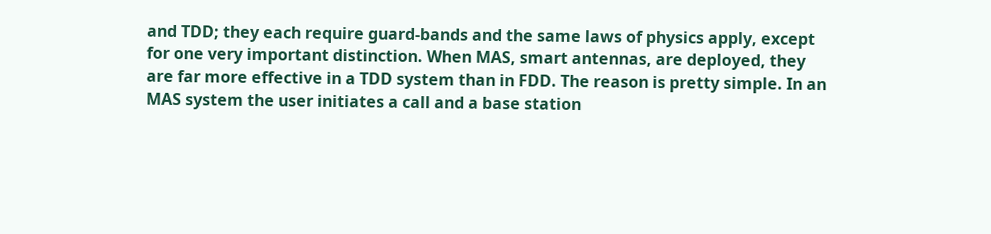and TDD; they each require guard-bands and the same laws of physics apply, except for one very important distinction. When MAS, smart antennas, are deployed, they are far more effective in a TDD system than in FDD. The reason is pretty simple. In an MAS system the user initiates a call and a base station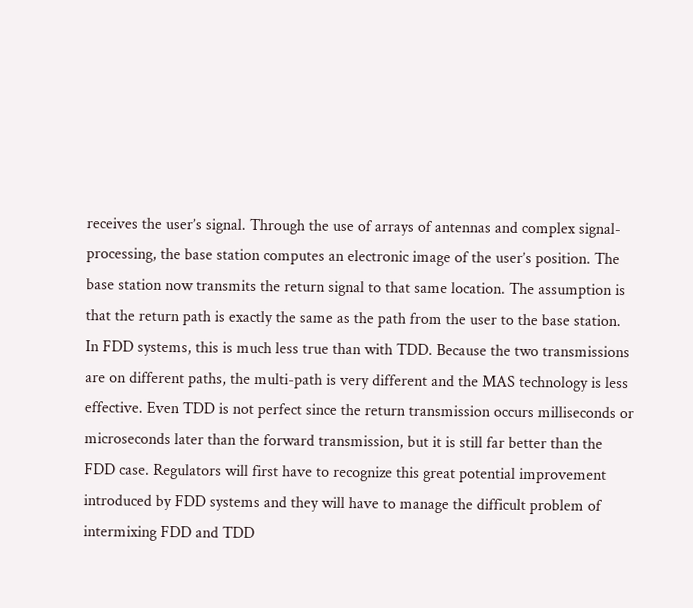receives the user’s signal. Through the use of arrays of antennas and complex signal-processing, the base station computes an electronic image of the user’s position. The base station now transmits the return signal to that same location. The assumption is that the return path is exactly the same as the path from the user to the base station. In FDD systems, this is much less true than with TDD. Because the two transmissions are on different paths, the multi-path is very different and the MAS technology is less effective. Even TDD is not perfect since the return transmission occurs milliseconds or microseconds later than the forward transmission, but it is still far better than the FDD case. Regulators will first have to recognize this great potential improvement introduced by FDD systems and they will have to manage the difficult problem of intermixing FDD and TDD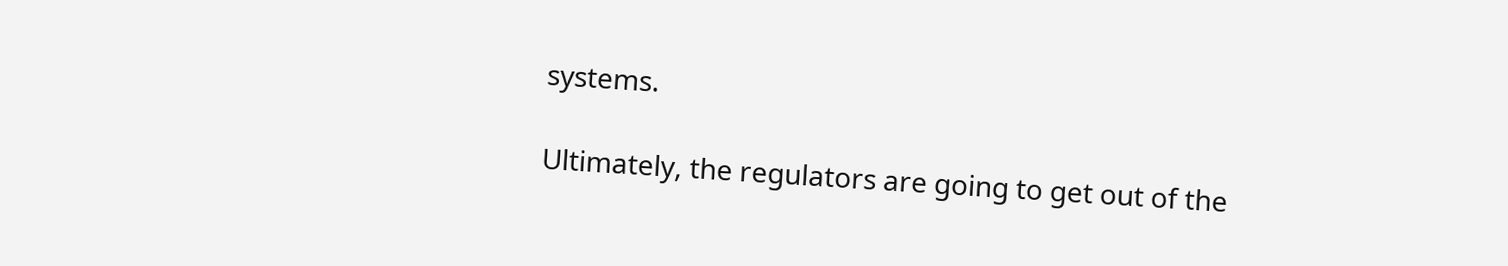systems.

Ultimately, the regulators are going to get out of the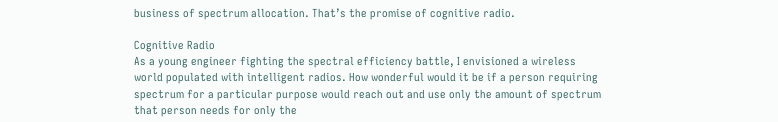business of spectrum allocation. That’s the promise of cognitive radio.

Cognitive Radio
As a young engineer fighting the spectral efficiency battle, I envisioned a wireless world populated with intelligent radios. How wonderful would it be if a person requiring spectrum for a particular purpose would reach out and use only the amount of spectrum that person needs for only the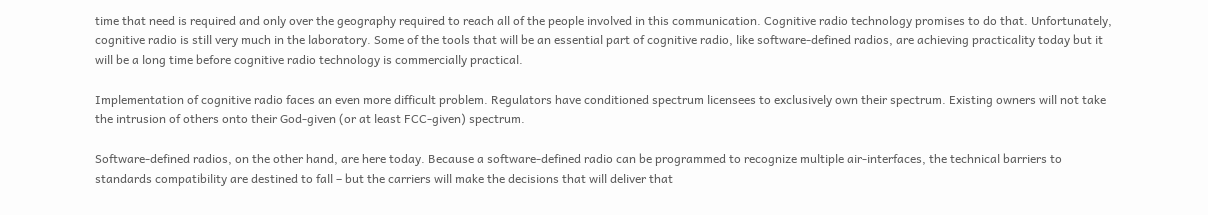time that need is required and only over the geography required to reach all of the people involved in this communication. Cognitive radio technology promises to do that. Unfortunately, cognitive radio is still very much in the laboratory. Some of the tools that will be an essential part of cognitive radio, like software-defined radios, are achieving practicality today but it will be a long time before cognitive radio technology is commercially practical.

Implementation of cognitive radio faces an even more difficult problem. Regulators have conditioned spectrum licensees to exclusively own their spectrum. Existing owners will not take the intrusion of others onto their God-given (or at least FCC-given) spectrum.

Software-defined radios, on the other hand, are here today. Because a software-defined radio can be programmed to recognize multiple air-interfaces, the technical barriers to standards compatibility are destined to fall – but the carriers will make the decisions that will deliver that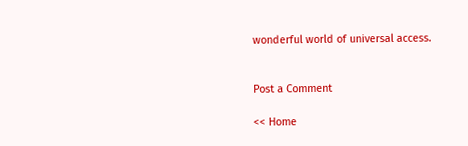wonderful world of universal access.


Post a Comment

<< Home